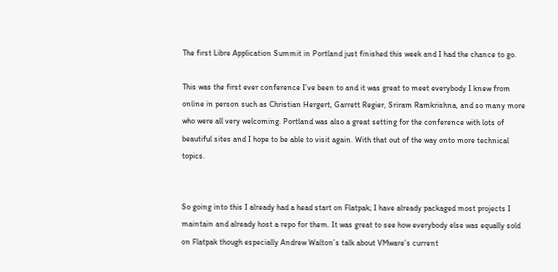The first Libre Application Summit in Portland just finished this week and I had the chance to go.

This was the first ever conference I’ve been to and it was great to meet everybody I knew from online in person such as Christian Hergert, Garrett Regier, Sriram Ramkrishna, and so many more who were all very welcoming. Portland was also a great setting for the conference with lots of beautiful sites and I hope to be able to visit again. With that out of the way onto more technical topics.


So going into this I already had a head start on Flatpak; I have already packaged most projects I maintain and already host a repo for them. It was great to see how everybody else was equally sold on Flatpak though especially Andrew Walton’s talk about VMware’s current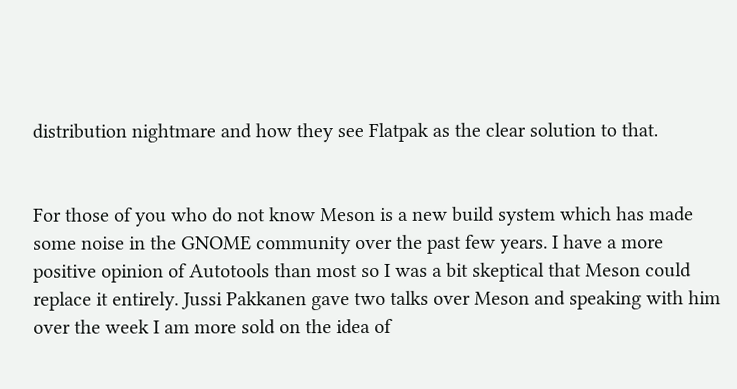distribution nightmare and how they see Flatpak as the clear solution to that.


For those of you who do not know Meson is a new build system which has made some noise in the GNOME community over the past few years. I have a more positive opinion of Autotools than most so I was a bit skeptical that Meson could replace it entirely. Jussi Pakkanen gave two talks over Meson and speaking with him over the week I am more sold on the idea of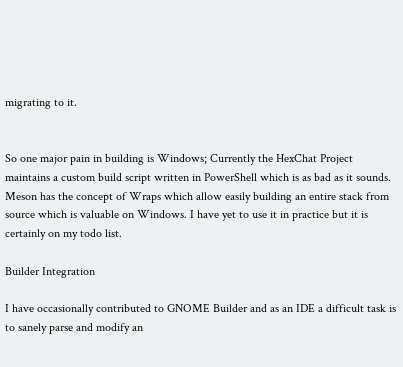migrating to it.


So one major pain in building is Windows; Currently the HexChat Project maintains a custom build script written in PowerShell which is as bad as it sounds. Meson has the concept of Wraps which allow easily building an entire stack from source which is valuable on Windows. I have yet to use it in practice but it is certainly on my todo list.

Builder Integration

I have occasionally contributed to GNOME Builder and as an IDE a difficult task is to sanely parse and modify an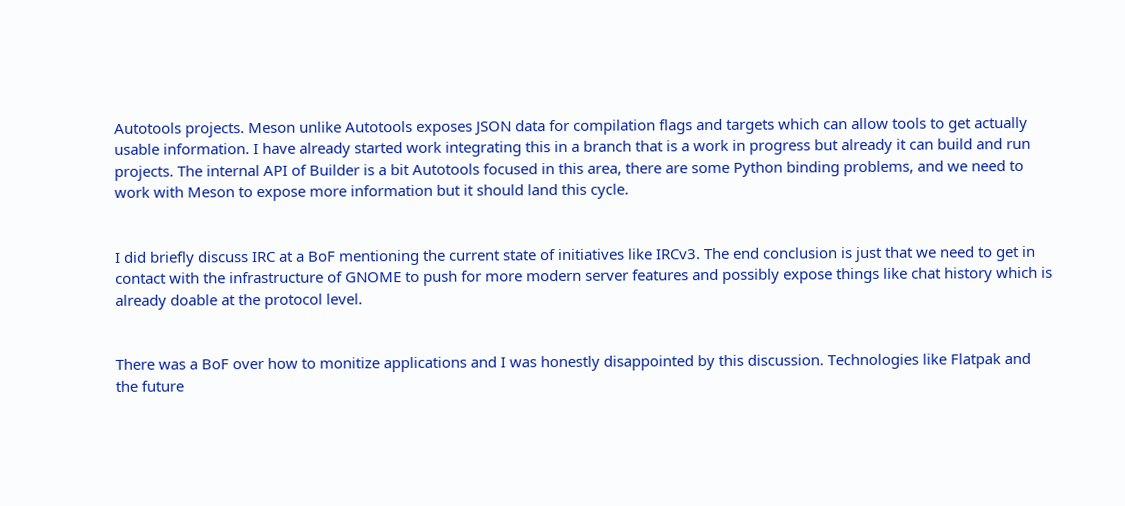Autotools projects. Meson unlike Autotools exposes JSON data for compilation flags and targets which can allow tools to get actually usable information. I have already started work integrating this in a branch that is a work in progress but already it can build and run projects. The internal API of Builder is a bit Autotools focused in this area, there are some Python binding problems, and we need to work with Meson to expose more information but it should land this cycle.


I did briefly discuss IRC at a BoF mentioning the current state of initiatives like IRCv3. The end conclusion is just that we need to get in contact with the infrastructure of GNOME to push for more modern server features and possibly expose things like chat history which is already doable at the protocol level.


There was a BoF over how to monitize applications and I was honestly disappointed by this discussion. Technologies like Flatpak and the future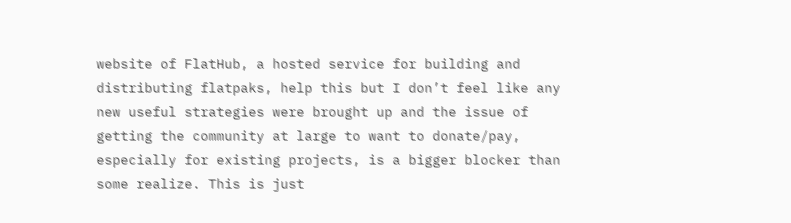website of FlatHub, a hosted service for building and distributing flatpaks, help this but I don’t feel like any new useful strategies were brought up and the issue of getting the community at large to want to donate/pay, especially for existing projects, is a bigger blocker than some realize. This is just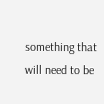something that will need to be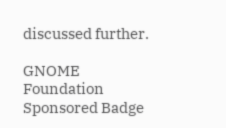discussed further.

GNOME Foundation Sponsored Badge